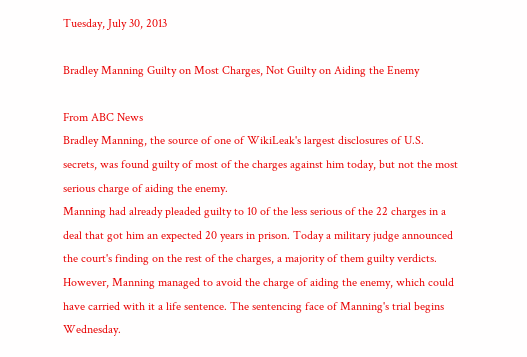Tuesday, July 30, 2013

Bradley Manning Guilty on Most Charges, Not Guilty on Aiding the Enemy

From ABC News
Bradley Manning, the source of one of WikiLeak's largest disclosures of U.S. secrets, was found guilty of most of the charges against him today, but not the most serious charge of aiding the enemy.
Manning had already pleaded guilty to 10 of the less serious of the 22 charges in a deal that got him an expected 20 years in prison. Today a military judge announced the court's finding on the rest of the charges, a majority of them guilty verdicts. However, Manning managed to avoid the charge of aiding the enemy, which could have carried with it a life sentence. The sentencing face of Manning's trial begins Wednesday.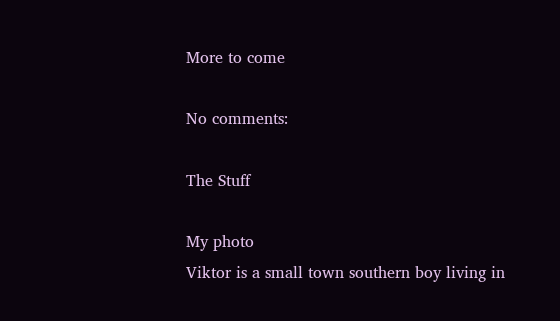More to come

No comments:

The Stuff

My photo
Viktor is a small town southern boy living in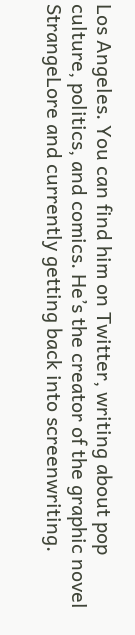Los Angeles. You can find him on Twitter, writing about pop culture, politics, and comics. He’s the creator of the graphic novel StrangeLore and currently getting back into screenwriting.